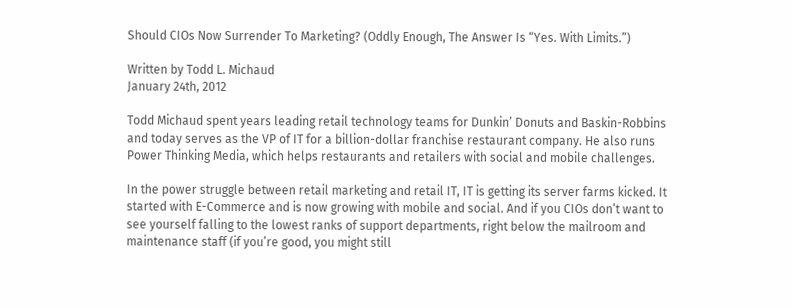Should CIOs Now Surrender To Marketing? (Oddly Enough, The Answer Is “Yes. With Limits.”)

Written by Todd L. Michaud
January 24th, 2012

Todd Michaud spent years leading retail technology teams for Dunkin’ Donuts and Baskin-Robbins and today serves as the VP of IT for a billion-dollar franchise restaurant company. He also runs Power Thinking Media, which helps restaurants and retailers with social and mobile challenges.

In the power struggle between retail marketing and retail IT, IT is getting its server farms kicked. It started with E-Commerce and is now growing with mobile and social. And if you CIOs don’t want to see yourself falling to the lowest ranks of support departments, right below the mailroom and maintenance staff (if you’re good, you might still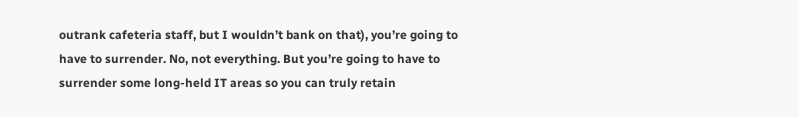outrank cafeteria staff, but I wouldn’t bank on that), you’re going to have to surrender. No, not everything. But you’re going to have to surrender some long-held IT areas so you can truly retain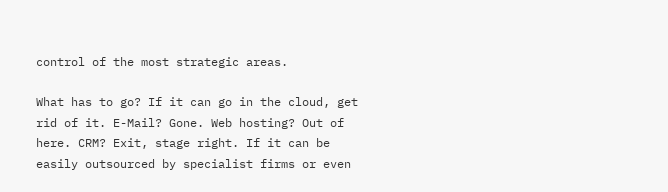control of the most strategic areas.

What has to go? If it can go in the cloud, get rid of it. E-Mail? Gone. Web hosting? Out of here. CRM? Exit, stage right. If it can be easily outsourced by specialist firms or even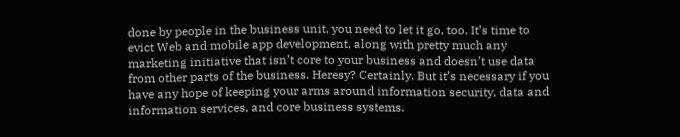done by people in the business unit, you need to let it go, too. It’s time to evict Web and mobile app development, along with pretty much any marketing initiative that isn’t core to your business and doesn’t use data from other parts of the business. Heresy? Certainly. But it’s necessary if you have any hope of keeping your arms around information security, data and information services, and core business systems.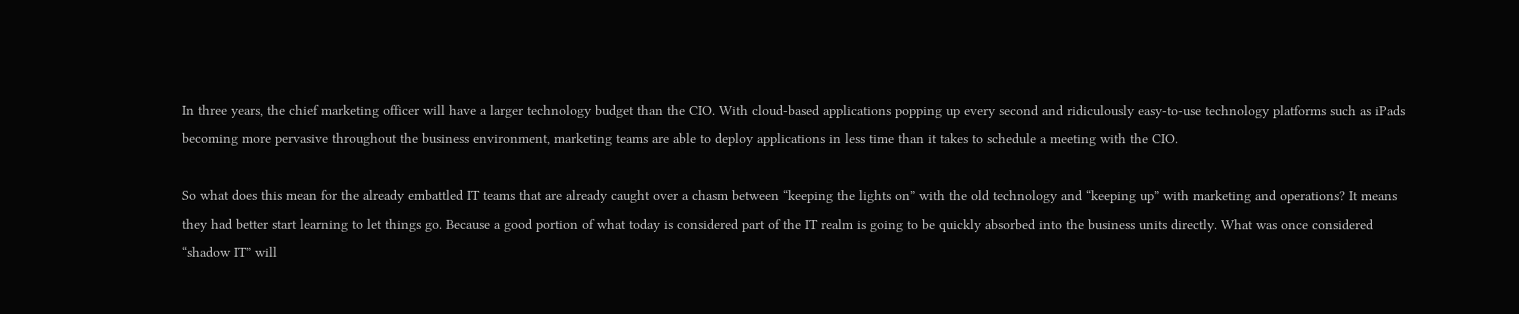In three years, the chief marketing officer will have a larger technology budget than the CIO. With cloud-based applications popping up every second and ridiculously easy-to-use technology platforms such as iPads becoming more pervasive throughout the business environment, marketing teams are able to deploy applications in less time than it takes to schedule a meeting with the CIO.

So what does this mean for the already embattled IT teams that are already caught over a chasm between “keeping the lights on” with the old technology and “keeping up” with marketing and operations? It means they had better start learning to let things go. Because a good portion of what today is considered part of the IT realm is going to be quickly absorbed into the business units directly. What was once considered “shadow IT” will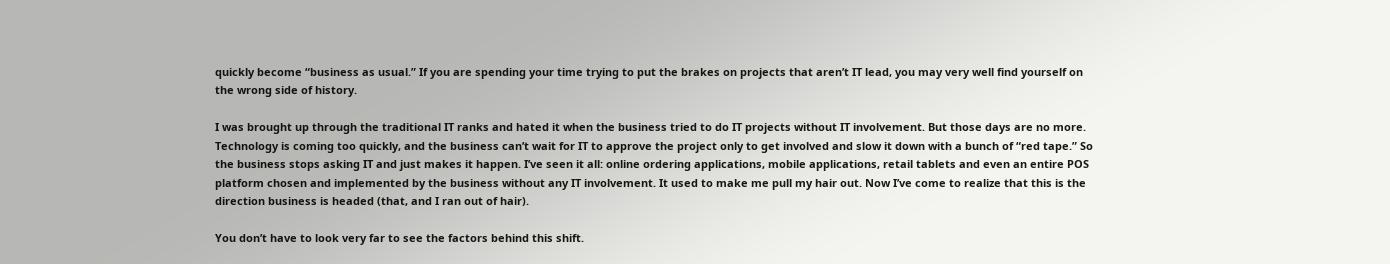quickly become “business as usual.” If you are spending your time trying to put the brakes on projects that aren’t IT lead, you may very well find yourself on the wrong side of history.

I was brought up through the traditional IT ranks and hated it when the business tried to do IT projects without IT involvement. But those days are no more. Technology is coming too quickly, and the business can’t wait for IT to approve the project only to get involved and slow it down with a bunch of “red tape.” So the business stops asking IT and just makes it happen. I’ve seen it all: online ordering applications, mobile applications, retail tablets and even an entire POS platform chosen and implemented by the business without any IT involvement. It used to make me pull my hair out. Now I’ve come to realize that this is the direction business is headed (that, and I ran out of hair).

You don’t have to look very far to see the factors behind this shift.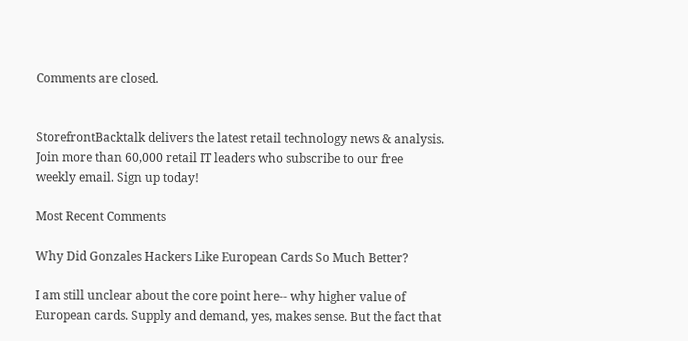Comments are closed.


StorefrontBacktalk delivers the latest retail technology news & analysis. Join more than 60,000 retail IT leaders who subscribe to our free weekly email. Sign up today!

Most Recent Comments

Why Did Gonzales Hackers Like European Cards So Much Better?

I am still unclear about the core point here-- why higher value of European cards. Supply and demand, yes, makes sense. But the fact that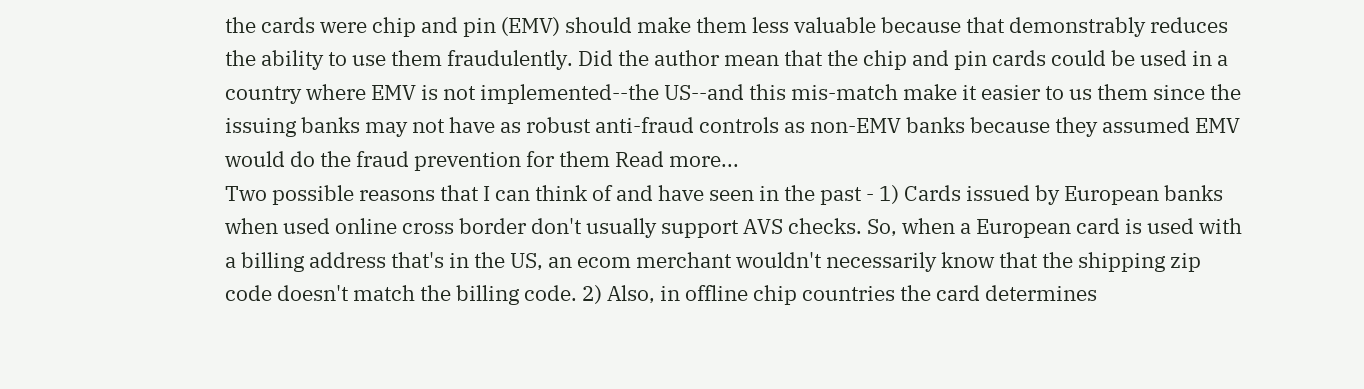the cards were chip and pin (EMV) should make them less valuable because that demonstrably reduces the ability to use them fraudulently. Did the author mean that the chip and pin cards could be used in a country where EMV is not implemented--the US--and this mis-match make it easier to us them since the issuing banks may not have as robust anti-fraud controls as non-EMV banks because they assumed EMV would do the fraud prevention for them Read more...
Two possible reasons that I can think of and have seen in the past - 1) Cards issued by European banks when used online cross border don't usually support AVS checks. So, when a European card is used with a billing address that's in the US, an ecom merchant wouldn't necessarily know that the shipping zip code doesn't match the billing code. 2) Also, in offline chip countries the card determines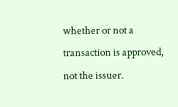whether or not a transaction is approved, not the issuer.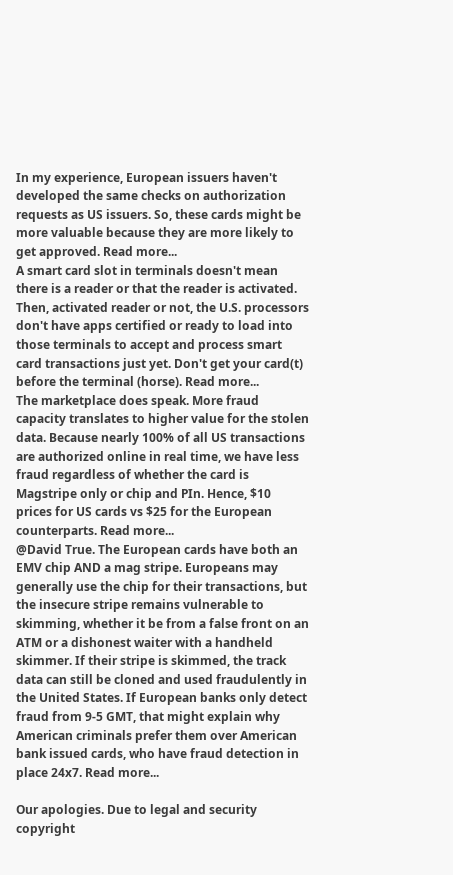In my experience, European issuers haven't developed the same checks on authorization requests as US issuers. So, these cards might be more valuable because they are more likely to get approved. Read more...
A smart card slot in terminals doesn't mean there is a reader or that the reader is activated. Then, activated reader or not, the U.S. processors don't have apps certified or ready to load into those terminals to accept and process smart card transactions just yet. Don't get your card(t) before the terminal (horse). Read more...
The marketplace does speak. More fraud capacity translates to higher value for the stolen data. Because nearly 100% of all US transactions are authorized online in real time, we have less fraud regardless of whether the card is Magstripe only or chip and PIn. Hence, $10 prices for US cards vs $25 for the European counterparts. Read more...
@David True. The European cards have both an EMV chip AND a mag stripe. Europeans may generally use the chip for their transactions, but the insecure stripe remains vulnerable to skimming, whether it be from a false front on an ATM or a dishonest waiter with a handheld skimmer. If their stripe is skimmed, the track data can still be cloned and used fraudulently in the United States. If European banks only detect fraud from 9-5 GMT, that might explain why American criminals prefer them over American bank issued cards, who have fraud detection in place 24x7. Read more...

Our apologies. Due to legal and security copyright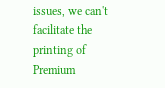issues, we can't facilitate the printing of Premium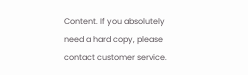Content. If you absolutely need a hard copy, please contact customer service.